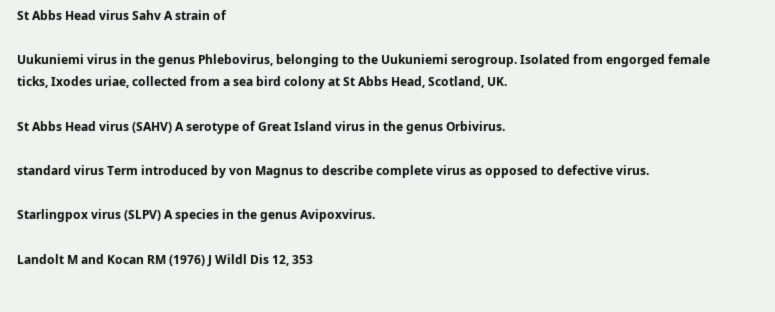St Abbs Head virus Sahv A strain of

Uukuniemi virus in the genus Phlebovirus, belonging to the Uukuniemi serogroup. Isolated from engorged female ticks, Ixodes uriae, collected from a sea bird colony at St Abbs Head, Scotland, UK.

St Abbs Head virus (SAHV) A serotype of Great Island virus in the genus Orbivirus.

standard virus Term introduced by von Magnus to describe complete virus as opposed to defective virus.

Starlingpox virus (SLPV) A species in the genus Avipoxvirus.

Landolt M and Kocan RM (1976) J Wildl Dis 12, 353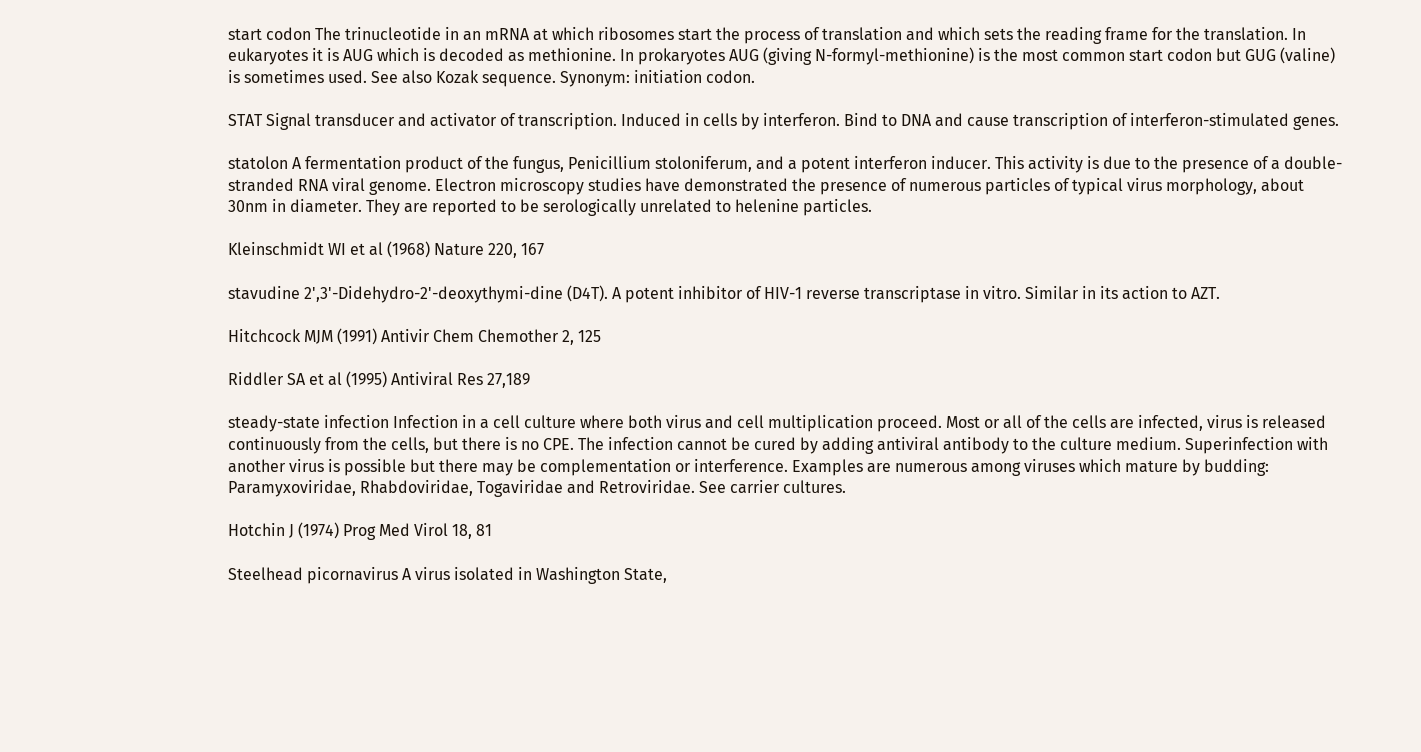start codon The trinucleotide in an mRNA at which ribosomes start the process of translation and which sets the reading frame for the translation. In eukaryotes it is AUG which is decoded as methionine. In prokaryotes AUG (giving N-formyl-methionine) is the most common start codon but GUG (valine) is sometimes used. See also Kozak sequence. Synonym: initiation codon.

STAT Signal transducer and activator of transcription. Induced in cells by interferon. Bind to DNA and cause transcription of interferon-stimulated genes.

statolon A fermentation product of the fungus, Penicillium stoloniferum, and a potent interferon inducer. This activity is due to the presence of a double-stranded RNA viral genome. Electron microscopy studies have demonstrated the presence of numerous particles of typical virus morphology, about 30nm in diameter. They are reported to be serologically unrelated to helenine particles.

Kleinschmidt WI et al (1968) Nature 220, 167

stavudine 2',3'-Didehydro-2'-deoxythymi-dine (D4T). A potent inhibitor of HIV-1 reverse transcriptase in vitro. Similar in its action to AZT.

Hitchcock MJM (1991) Antivir Chem Chemother 2, 125

Riddler SA et al (1995) Antiviral Res 27,189

steady-state infection Infection in a cell culture where both virus and cell multiplication proceed. Most or all of the cells are infected, virus is released continuously from the cells, but there is no CPE. The infection cannot be cured by adding antiviral antibody to the culture medium. Superinfection with another virus is possible but there may be complementation or interference. Examples are numerous among viruses which mature by budding: Paramyxoviridae, Rhabdoviridae, Togaviridae and Retroviridae. See carrier cultures.

Hotchin J (1974) Prog Med Virol 18, 81

Steelhead picornavirus A virus isolated in Washington State,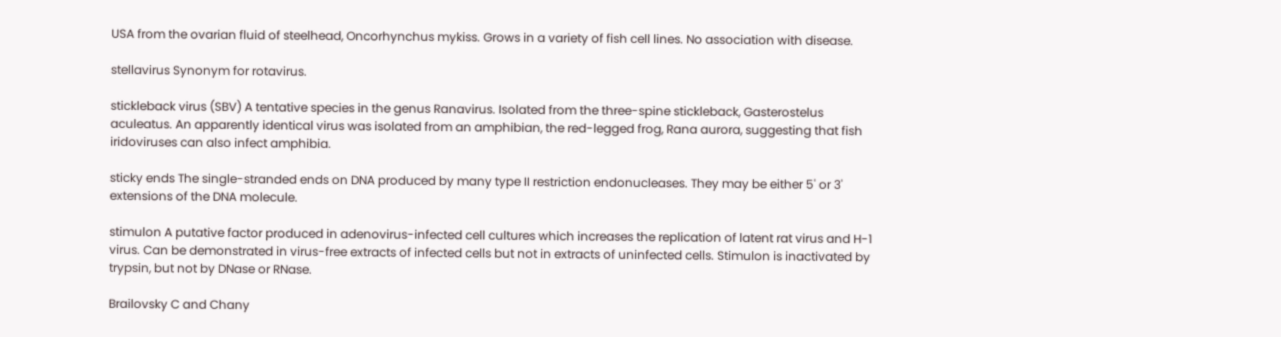USA from the ovarian fluid of steelhead, Oncorhynchus mykiss. Grows in a variety of fish cell lines. No association with disease.

stellavirus Synonym for rotavirus.

stickleback virus (SBV) A tentative species in the genus Ranavirus. Isolated from the three-spine stickleback, Gasterostelus aculeatus. An apparently identical virus was isolated from an amphibian, the red-legged frog, Rana aurora, suggesting that fish iridoviruses can also infect amphibia.

sticky ends The single-stranded ends on DNA produced by many type II restriction endonucleases. They may be either 5' or 3' extensions of the DNA molecule.

stimulon A putative factor produced in adenovirus-infected cell cultures which increases the replication of latent rat virus and H-1 virus. Can be demonstrated in virus-free extracts of infected cells but not in extracts of uninfected cells. Stimulon is inactivated by trypsin, but not by DNase or RNase.

Brailovsky C and Chany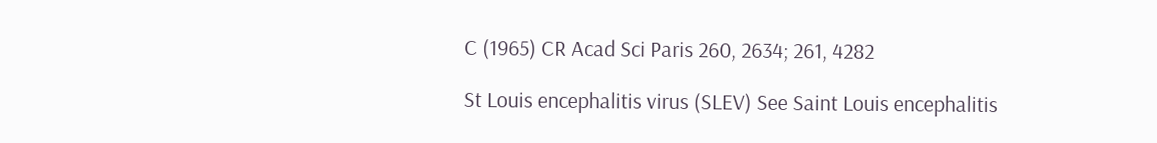C (1965) CR Acad Sci Paris 260, 2634; 261, 4282

St Louis encephalitis virus (SLEV) See Saint Louis encephalitis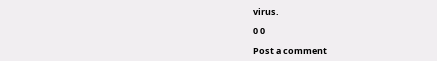virus.

0 0

Post a comment